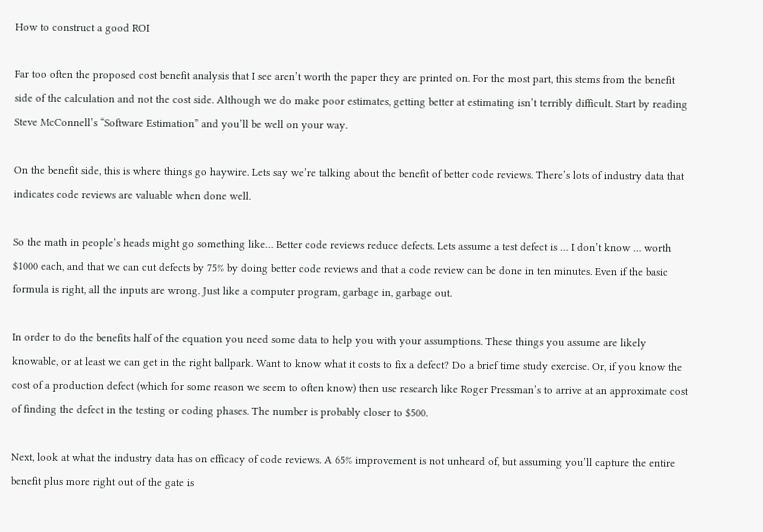How to construct a good ROI

Far too often the proposed cost benefit analysis that I see aren’t worth the paper they are printed on. For the most part, this stems from the benefit side of the calculation and not the cost side. Although we do make poor estimates, getting better at estimating isn’t terribly difficult. Start by reading Steve McConnell’s “Software Estimation” and you’ll be well on your way.

On the benefit side, this is where things go haywire. Lets say we’re talking about the benefit of better code reviews. There’s lots of industry data that indicates code reviews are valuable when done well.

So the math in people’s heads might go something like… Better code reviews reduce defects. Lets assume a test defect is … I don’t know … worth $1000 each, and that we can cut defects by 75% by doing better code reviews and that a code review can be done in ten minutes. Even if the basic formula is right, all the inputs are wrong. Just like a computer program, garbage in, garbage out.

In order to do the benefits half of the equation you need some data to help you with your assumptions. These things you assume are likely knowable, or at least we can get in the right ballpark. Want to know what it costs to fix a defect? Do a brief time study exercise. Or, if you know the cost of a production defect (which for some reason we seem to often know) then use research like Roger Pressman’s to arrive at an approximate cost of finding the defect in the testing or coding phases. The number is probably closer to $500.

Next, look at what the industry data has on efficacy of code reviews. A 65% improvement is not unheard of, but assuming you’ll capture the entire benefit plus more right out of the gate is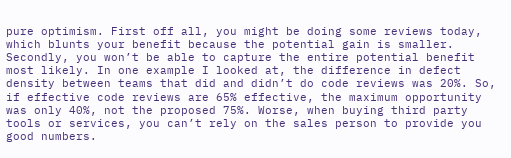pure optimism. First off all, you might be doing some reviews today, which blunts your benefit because the potential gain is smaller. Secondly, you won’t be able to capture the entire potential benefit most likely. In one example I looked at, the difference in defect density between teams that did and didn’t do code reviews was 20%. So, if effective code reviews are 65% effective, the maximum opportunity was only 40%, not the proposed 75%. Worse, when buying third party tools or services, you can’t rely on the sales person to provide you good numbers.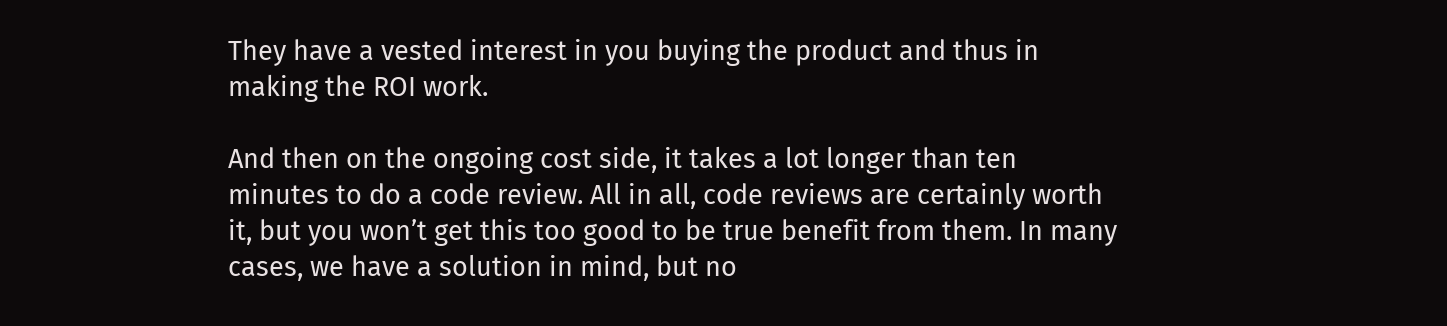They have a vested interest in you buying the product and thus in making the ROI work.

And then on the ongoing cost side, it takes a lot longer than ten minutes to do a code review. All in all, code reviews are certainly worth it, but you won’t get this too good to be true benefit from them. In many cases, we have a solution in mind, but no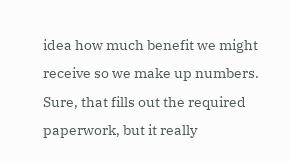idea how much benefit we might receive so we make up numbers. Sure, that fills out the required paperwork, but it really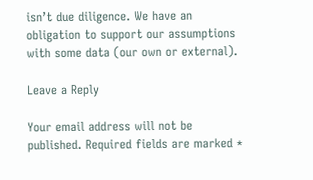isn’t due diligence. We have an obligation to support our assumptions with some data (our own or external).

Leave a Reply

Your email address will not be published. Required fields are marked *